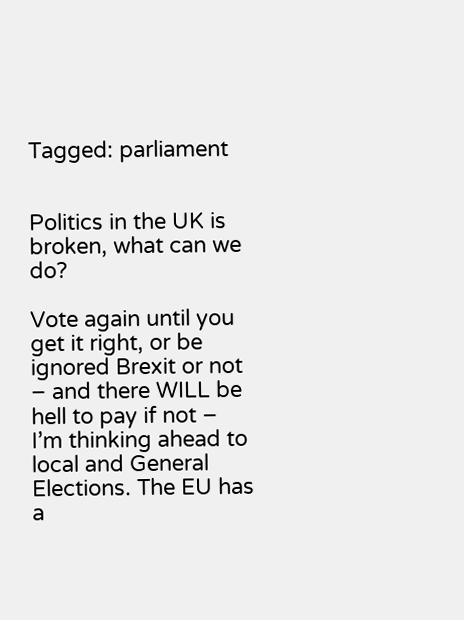Tagged: parliament


Politics in the UK is broken, what can we do?

Vote again until you get it right, or be ignored Brexit or not – and there WILL be hell to pay if not – I’m thinking ahead to local and General Elections. The EU has a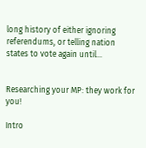long history of either ignoring referendums, or telling nation states to vote again until...


Researching your MP: they work for you!

Intro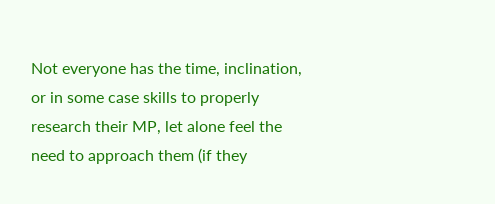Not everyone has the time, inclination, or in some case skills to properly research their MP, let alone feel the need to approach them (if they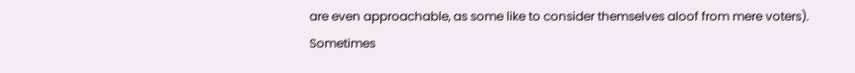are even approachable, as some like to consider themselves aloof from mere voters). Sometimes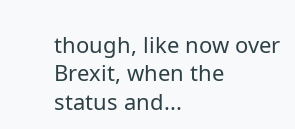though, like now over Brexit, when the status and...